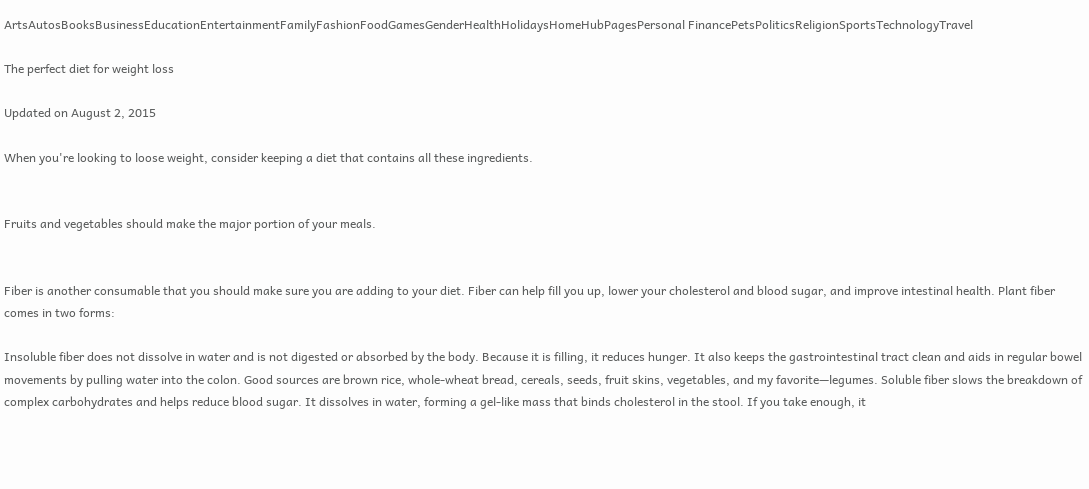ArtsAutosBooksBusinessEducationEntertainmentFamilyFashionFoodGamesGenderHealthHolidaysHomeHubPagesPersonal FinancePetsPoliticsReligionSportsTechnologyTravel

The perfect diet for weight loss

Updated on August 2, 2015

When you're looking to loose weight, consider keeping a diet that contains all these ingredients.


Fruits and vegetables should make the major portion of your meals.


Fiber is another consumable that you should make sure you are adding to your diet. Fiber can help fill you up, lower your cholesterol and blood sugar, and improve intestinal health. Plant fiber comes in two forms:

Insoluble fiber does not dissolve in water and is not digested or absorbed by the body. Because it is filling, it reduces hunger. It also keeps the gastrointestinal tract clean and aids in regular bowel movements by pulling water into the colon. Good sources are brown rice, whole-wheat bread, cereals, seeds, fruit skins, vegetables, and my favorite—legumes. Soluble fiber slows the breakdown of complex carbohydrates and helps reduce blood sugar. It dissolves in water, forming a gel-like mass that binds cholesterol in the stool. If you take enough, it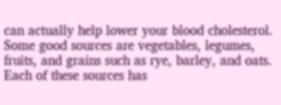can actually help lower your blood cholesterol. Some good sources are vegetables, legumes, fruits, and grains such as rye, barley, and oats. Each of these sources has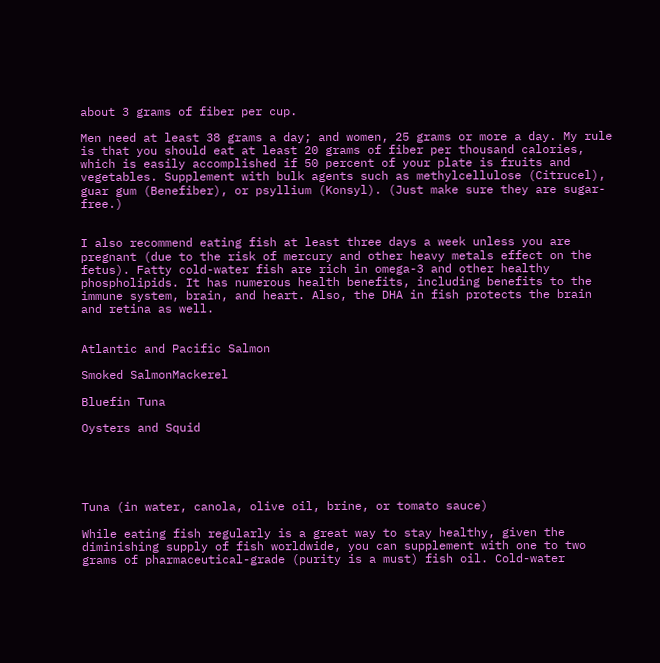about 3 grams of fiber per cup.

Men need at least 38 grams a day; and women, 25 grams or more a day. My rule is that you should eat at least 20 grams of fiber per thousand calories, which is easily accomplished if 50 percent of your plate is fruits and vegetables. Supplement with bulk agents such as methylcellulose (Citrucel), guar gum (Benefiber), or psyllium (Konsyl). (Just make sure they are sugar-free.)


I also recommend eating fish at least three days a week unless you are pregnant (due to the risk of mercury and other heavy metals effect on the fetus). Fatty cold-water fish are rich in omega-3 and other healthy phospholipids. It has numerous health benefits, including benefits to the immune system, brain, and heart. Also, the DHA in fish protects the brain and retina as well.


Atlantic and Pacific Salmon

Smoked SalmonMackerel

Bluefin Tuna

Oysters and Squid





Tuna (in water, canola, olive oil, brine, or tomato sauce)

While eating fish regularly is a great way to stay healthy, given the diminishing supply of fish worldwide, you can supplement with one to two grams of pharmaceutical-grade (purity is a must) fish oil. Cold-water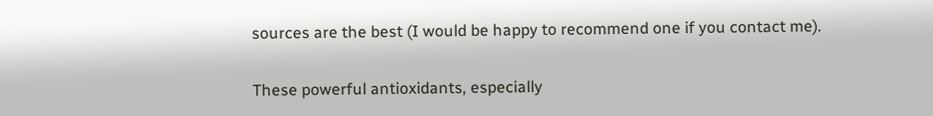sources are the best (I would be happy to recommend one if you contact me).


These powerful antioxidants, especially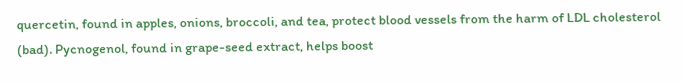quercetin, found in apples, onions, broccoli, and tea, protect blood vessels from the harm of LDL cholesterol (bad). Pycnogenol, found in grape-seed extract, helps boost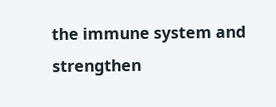the immune system and strengthen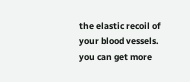the elastic recoil of your blood vessels. you can get more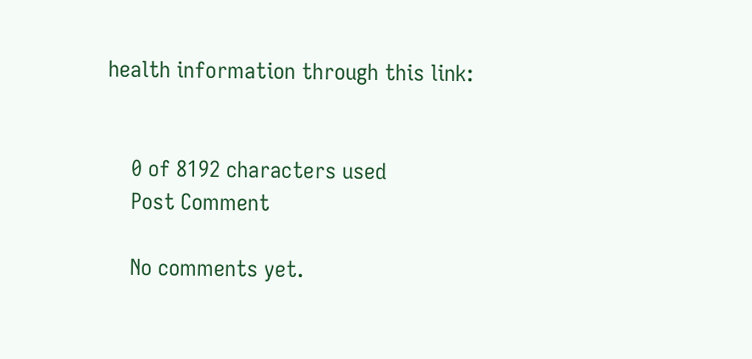health information through this link:


    0 of 8192 characters used
    Post Comment

    No comments yet.